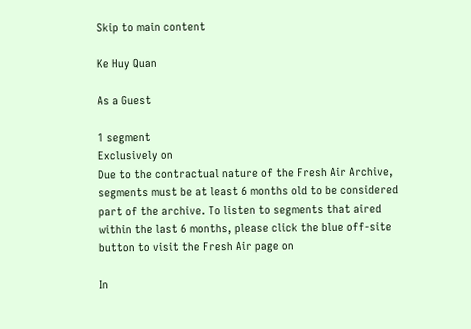Skip to main content

Ke Huy Quan

As a Guest

1 segment
Exclusively on
Due to the contractual nature of the Fresh Air Archive, segments must be at least 6 months old to be considered part of the archive. To listen to segments that aired within the last 6 months, please click the blue off-site button to visit the Fresh Air page on

In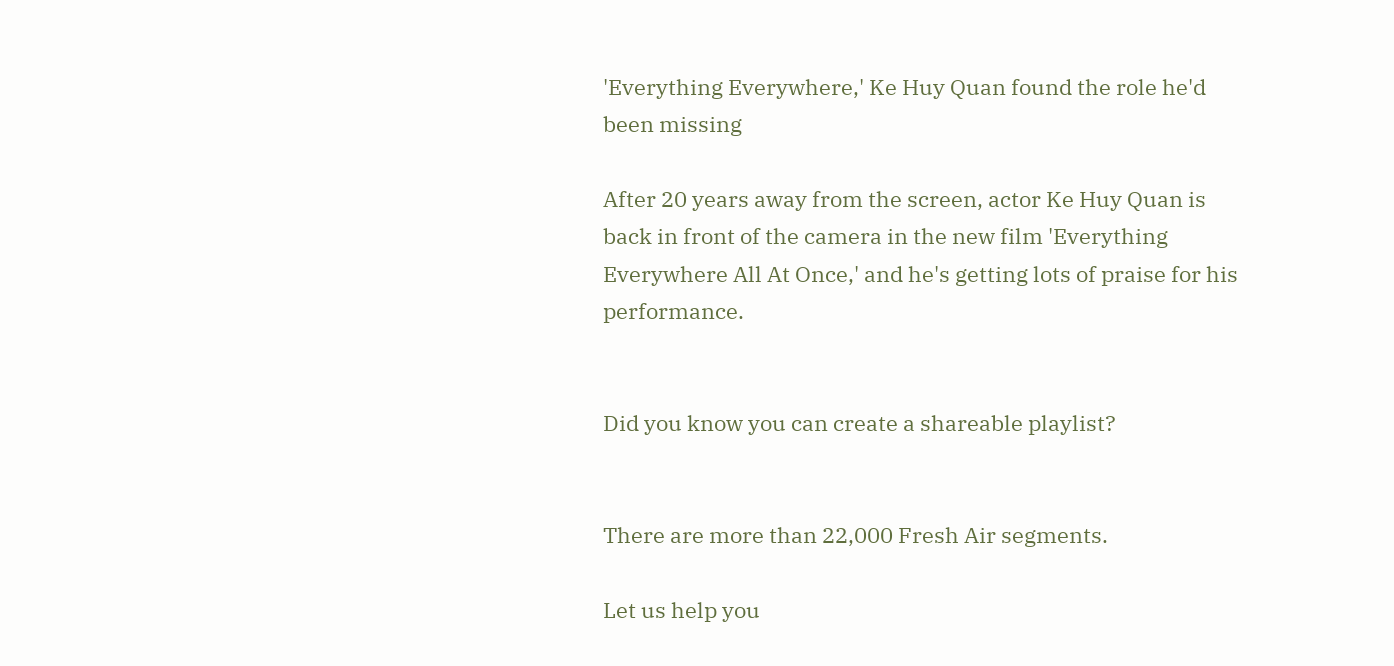'Everything Everywhere,' Ke Huy Quan found the role he'd been missing

After 20 years away from the screen, actor Ke Huy Quan is back in front of the camera in the new film 'Everything Everywhere All At Once,' and he's getting lots of praise for his performance.


Did you know you can create a shareable playlist?


There are more than 22,000 Fresh Air segments.

Let us help you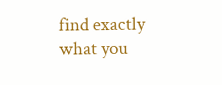find exactly what you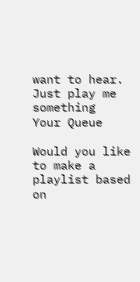want to hear.
Just play me something
Your Queue

Would you like to make a playlist based on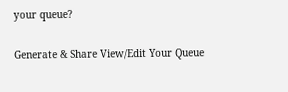your queue?

Generate & Share View/Edit Your Queue